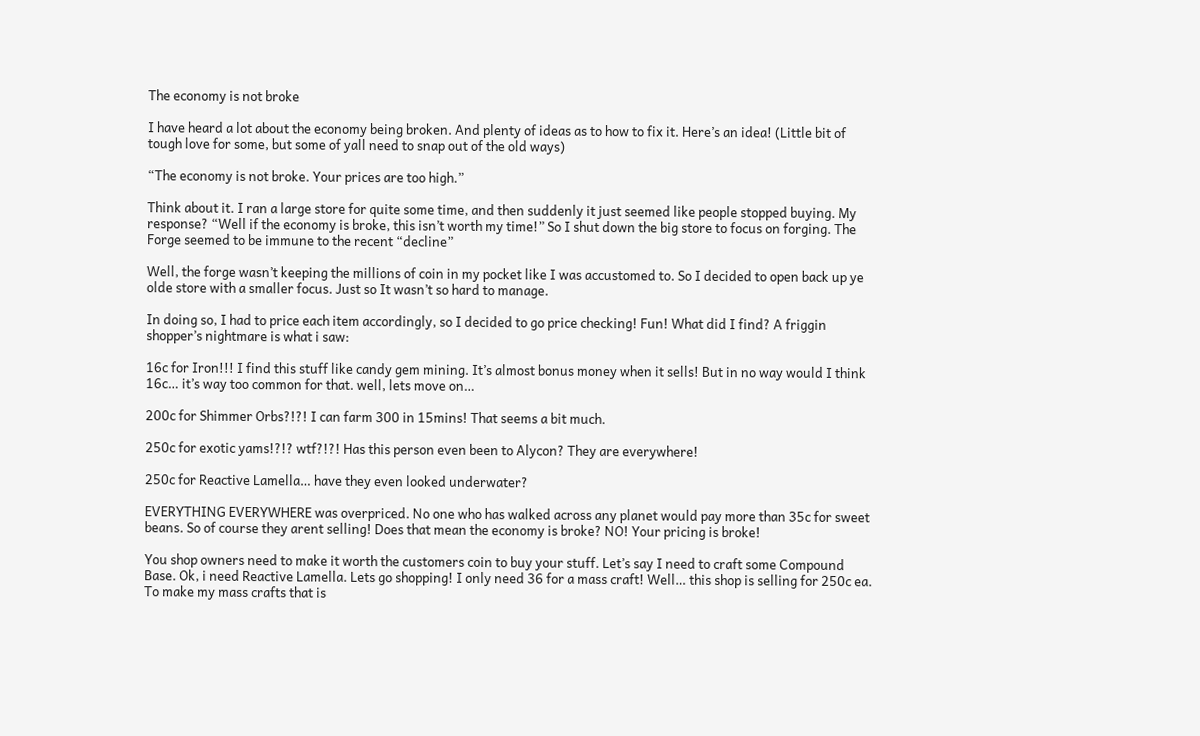The economy is not broke

I have heard a lot about the economy being broken. And plenty of ideas as to how to fix it. Here’s an idea! (Little bit of tough love for some, but some of yall need to snap out of the old ways)

“The economy is not broke. Your prices are too high.”

Think about it. I ran a large store for quite some time, and then suddenly it just seemed like people stopped buying. My response? “Well if the economy is broke, this isn’t worth my time!” So I shut down the big store to focus on forging. The Forge seemed to be immune to the recent “decline”

Well, the forge wasn’t keeping the millions of coin in my pocket like I was accustomed to. So I decided to open back up ye olde store with a smaller focus. Just so It wasn’t so hard to manage.

In doing so, I had to price each item accordingly, so I decided to go price checking! Fun! What did I find? A friggin shopper’s nightmare is what i saw:

16c for Iron!!! I find this stuff like candy gem mining. It’s almost bonus money when it sells! But in no way would I think 16c… it’s way too common for that. well, lets move on…

200c for Shimmer Orbs?!?! I can farm 300 in 15mins! That seems a bit much.

250c for exotic yams!?!? wtf?!?! Has this person even been to Alycon? They are everywhere!

250c for Reactive Lamella… have they even looked underwater?

EVERYTHING EVERYWHERE was overpriced. No one who has walked across any planet would pay more than 35c for sweet beans. So of course they arent selling! Does that mean the economy is broke? NO! Your pricing is broke!

You shop owners need to make it worth the customers coin to buy your stuff. Let’s say I need to craft some Compound Base. Ok, i need Reactive Lamella. Lets go shopping! I only need 36 for a mass craft! Well… this shop is selling for 250c ea. To make my mass crafts that is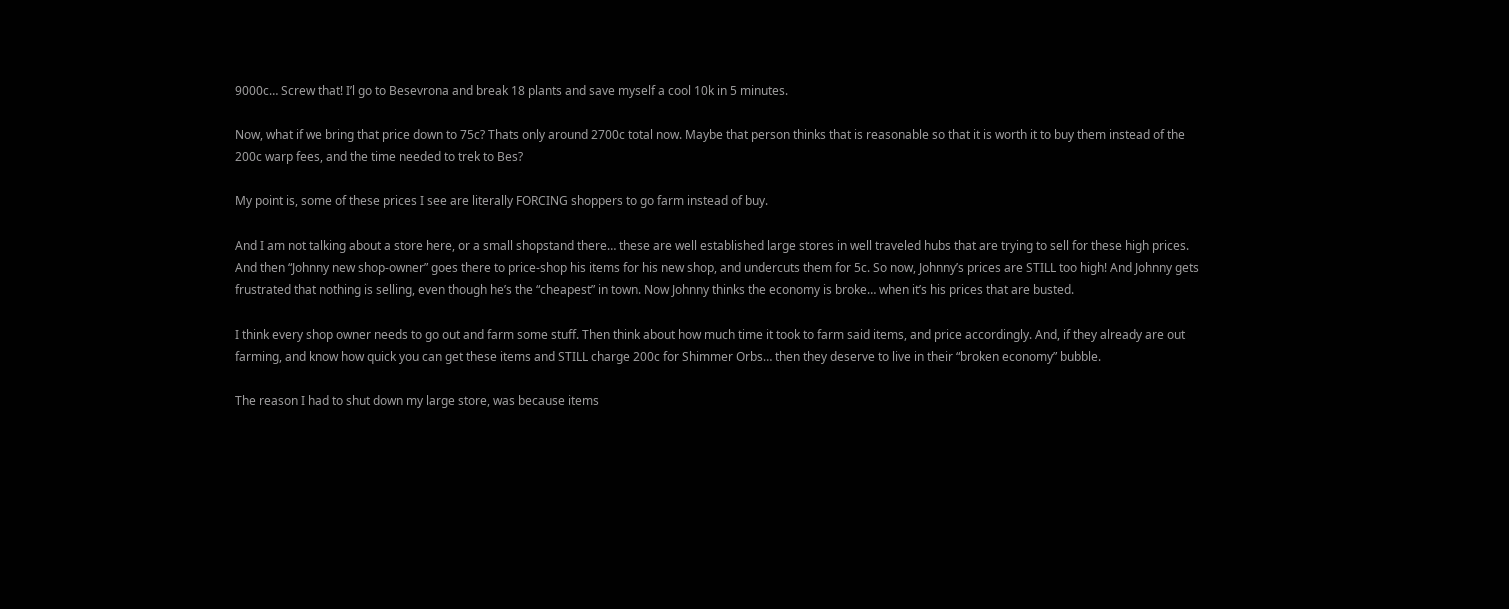9000c… Screw that! I’l go to Besevrona and break 18 plants and save myself a cool 10k in 5 minutes.

Now, what if we bring that price down to 75c? Thats only around 2700c total now. Maybe that person thinks that is reasonable so that it is worth it to buy them instead of the 200c warp fees, and the time needed to trek to Bes?

My point is, some of these prices I see are literally FORCING shoppers to go farm instead of buy.

And I am not talking about a store here, or a small shopstand there… these are well established large stores in well traveled hubs that are trying to sell for these high prices. And then “Johnny new shop-owner” goes there to price-shop his items for his new shop, and undercuts them for 5c. So now, Johnny’s prices are STILL too high! And Johnny gets frustrated that nothing is selling, even though he’s the “cheapest” in town. Now Johnny thinks the economy is broke… when it’s his prices that are busted.

I think every shop owner needs to go out and farm some stuff. Then think about how much time it took to farm said items, and price accordingly. And, if they already are out farming, and know how quick you can get these items and STILL charge 200c for Shimmer Orbs… then they deserve to live in their “broken economy” bubble.

The reason I had to shut down my large store, was because items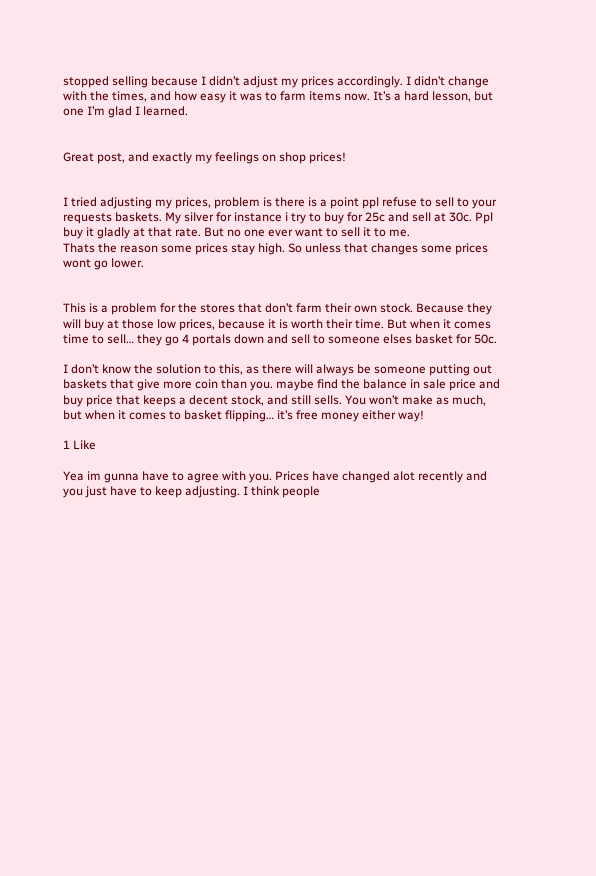stopped selling because I didn’t adjust my prices accordingly. I didn’t change with the times, and how easy it was to farm items now. It’s a hard lesson, but one I’m glad I learned.


Great post, and exactly my feelings on shop prices!


I tried adjusting my prices, problem is there is a point ppl refuse to sell to your requests baskets. My silver for instance i try to buy for 25c and sell at 30c. Ppl buy it gladly at that rate. But no one ever want to sell it to me.
Thats the reason some prices stay high. So unless that changes some prices wont go lower.


This is a problem for the stores that don’t farm their own stock. Because they will buy at those low prices, because it is worth their time. But when it comes time to sell… they go 4 portals down and sell to someone elses basket for 50c.

I don’t know the solution to this, as there will always be someone putting out baskets that give more coin than you. maybe find the balance in sale price and buy price that keeps a decent stock, and still sells. You won’t make as much, but when it comes to basket flipping… it’s free money either way!

1 Like

Yea im gunna have to agree with you. Prices have changed alot recently and you just have to keep adjusting. I think people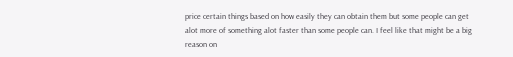price certain things based on how easily they can obtain them but some people can get alot more of something alot faster than some people can. I feel like that might be a big reason on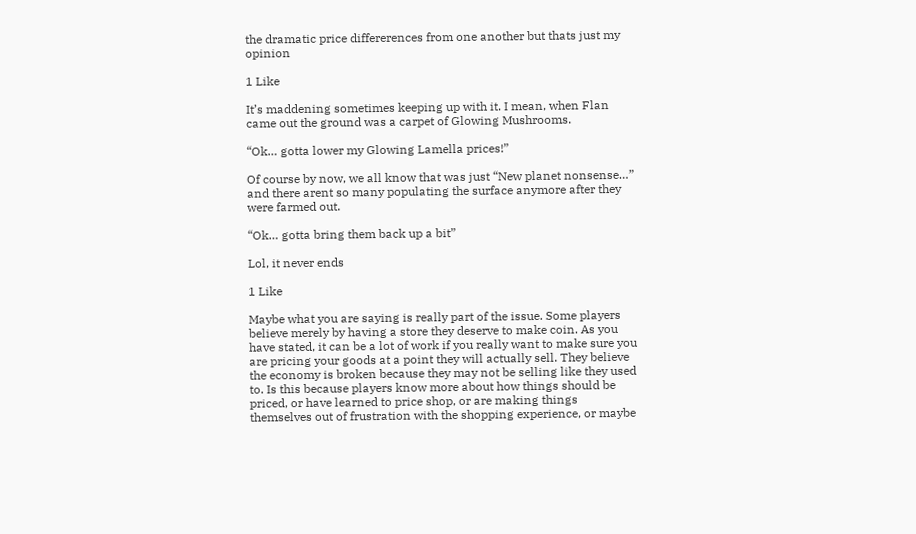the dramatic price differerences from one another but thats just my opinion

1 Like

It’s maddening sometimes keeping up with it. I mean, when Flan came out the ground was a carpet of Glowing Mushrooms.

“Ok… gotta lower my Glowing Lamella prices!”

Of course by now, we all know that was just “New planet nonsense…” and there arent so many populating the surface anymore after they were farmed out.

“Ok… gotta bring them back up a bit”

Lol, it never ends

1 Like

Maybe what you are saying is really part of the issue. Some players believe merely by having a store they deserve to make coin. As you have stated, it can be a lot of work if you really want to make sure you are pricing your goods at a point they will actually sell. They believe the economy is broken because they may not be selling like they used to. Is this because players know more about how things should be priced, or have learned to price shop, or are making things themselves out of frustration with the shopping experience, or maybe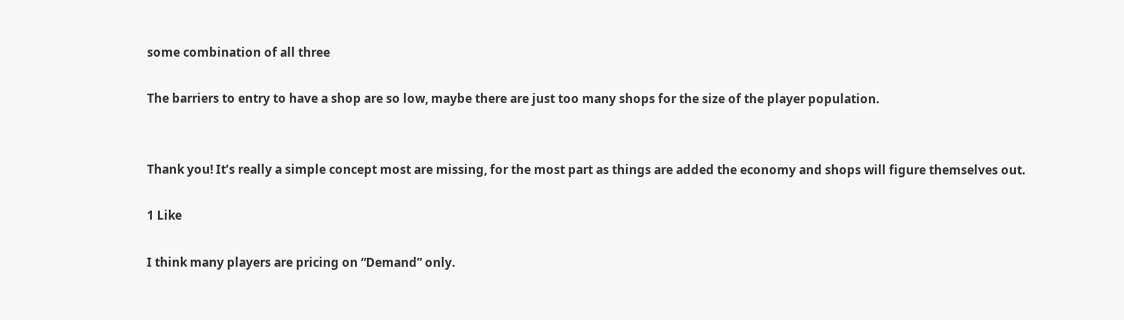some combination of all three

The barriers to entry to have a shop are so low, maybe there are just too many shops for the size of the player population.


Thank you! It’s really a simple concept most are missing, for the most part as things are added the economy and shops will figure themselves out.

1 Like

I think many players are pricing on “Demand” only.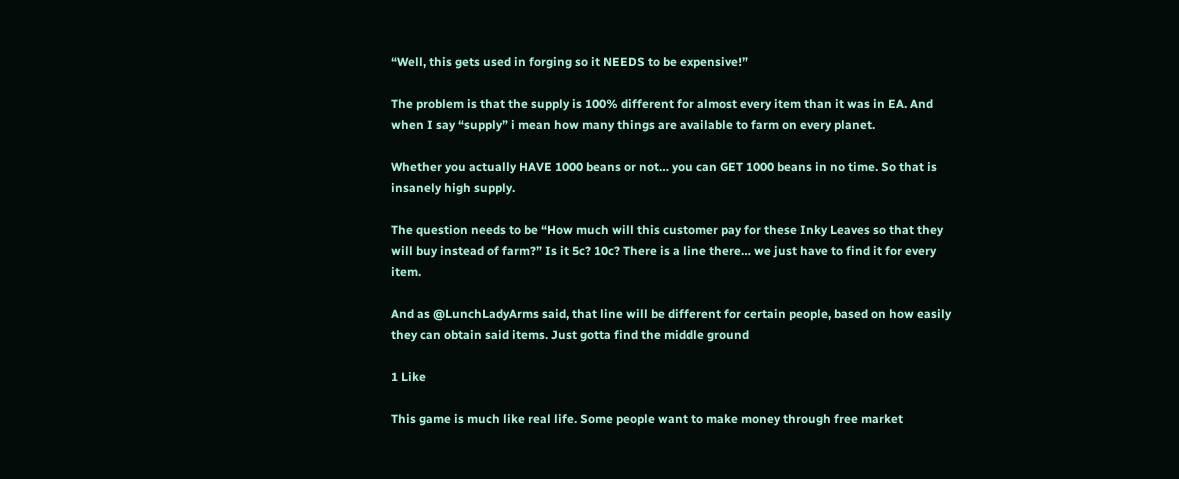“Well, this gets used in forging so it NEEDS to be expensive!”

The problem is that the supply is 100% different for almost every item than it was in EA. And when I say “supply” i mean how many things are available to farm on every planet.

Whether you actually HAVE 1000 beans or not… you can GET 1000 beans in no time. So that is insanely high supply.

The question needs to be “How much will this customer pay for these Inky Leaves so that they will buy instead of farm?” Is it 5c? 10c? There is a line there… we just have to find it for every item.

And as @LunchLadyArms said, that line will be different for certain people, based on how easily they can obtain said items. Just gotta find the middle ground

1 Like

This game is much like real life. Some people want to make money through free market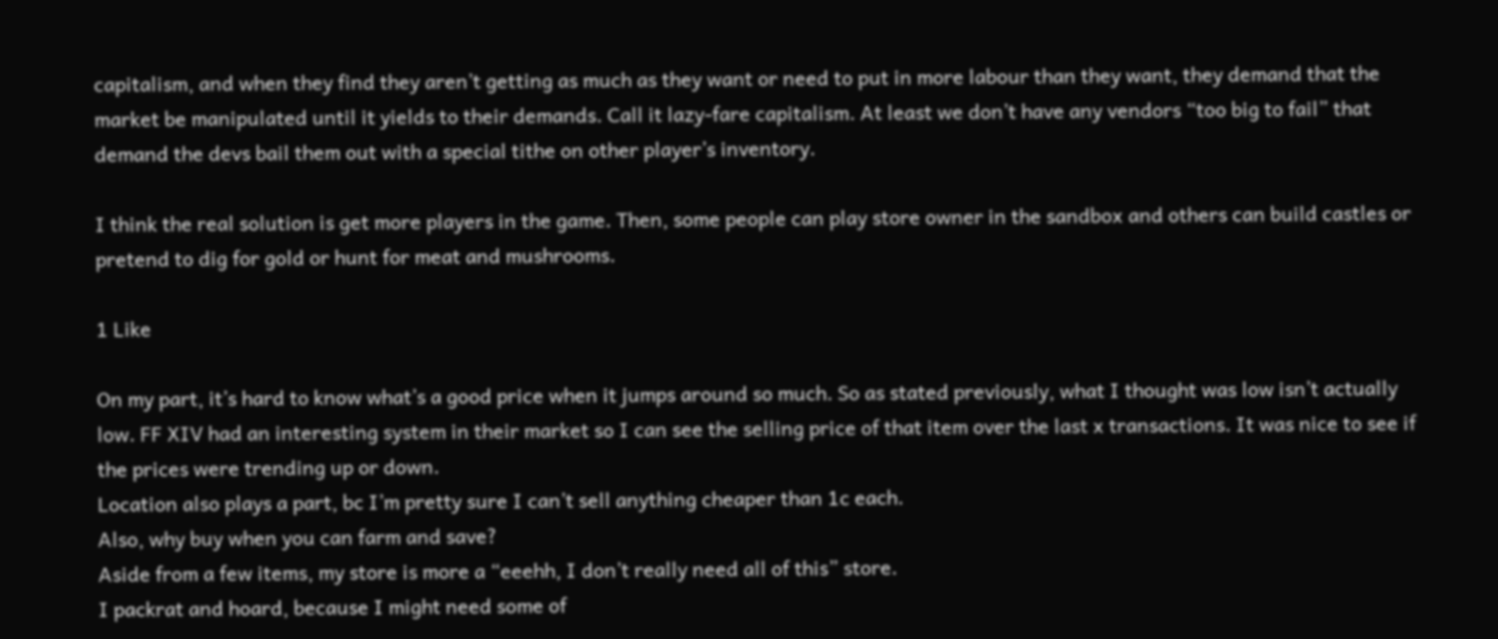capitalism, and when they find they aren’t getting as much as they want or need to put in more labour than they want, they demand that the market be manipulated until it yields to their demands. Call it lazy-fare capitalism. At least we don’t have any vendors “too big to fail” that demand the devs bail them out with a special tithe on other player’s inventory.

I think the real solution is get more players in the game. Then, some people can play store owner in the sandbox and others can build castles or pretend to dig for gold or hunt for meat and mushrooms.

1 Like

On my part, it’s hard to know what’s a good price when it jumps around so much. So as stated previously, what I thought was low isn’t actually low. FF XIV had an interesting system in their market so I can see the selling price of that item over the last x transactions. It was nice to see if the prices were trending up or down.
Location also plays a part, bc I’m pretty sure I can’t sell anything cheaper than 1c each.
Also, why buy when you can farm and save?
Aside from a few items, my store is more a “eeehh, I don’t really need all of this” store.
I packrat and hoard, because I might need some of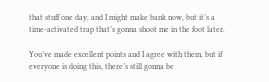that stuff one day, and I might make bank now, but it’s a time-activated trap that’s gonna shoot me in the foot later.

You’ve made excellent points and I agree with them, but if everyone is doing this, there’s still gonna be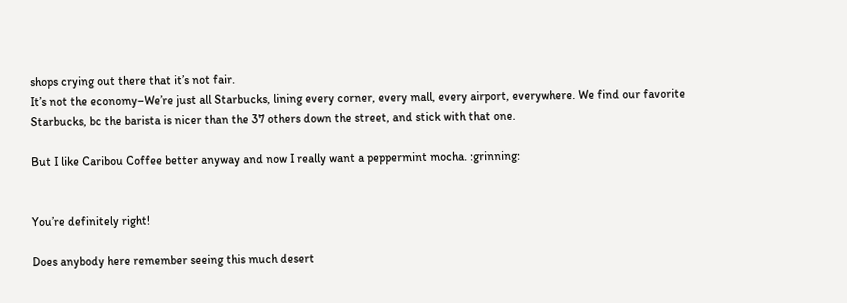shops crying out there that it’s not fair.
It’s not the economy–We’re just all Starbucks, lining every corner, every mall, every airport, everywhere. We find our favorite Starbucks, bc the barista is nicer than the 37 others down the street, and stick with that one.

But I like Caribou Coffee better anyway and now I really want a peppermint mocha. :grinning:


You’re definitely right!

Does anybody here remember seeing this much desert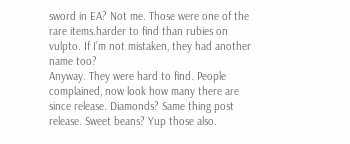sword in EA? Not me. Those were one of the rare items.harder to find than rubies on vulpto. If I’m not mistaken, they had another name too?
Anyway. They were hard to find. People complained, now look how many there are since release. Diamonds? Same thing post release. Sweet beans? Yup those also.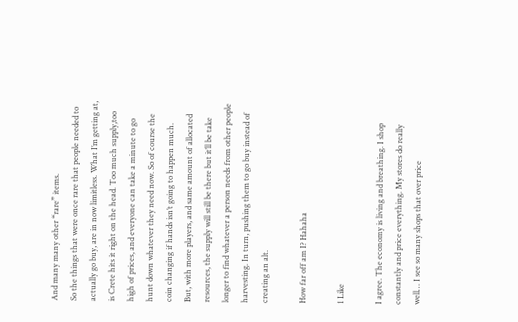And many many other “rare” items.
So the things that were once rare that people needed to actually go buy, are in now limitless. What I’m getting at, is Crete hits it right on the head. Too much supply,too high of prices, and everyone can take a minute to go hunt down whatever they need now. So of course the coin changing if hands isn’t going to happen much.
But, with more players, and same amount of allocated resources, the supply will still be there but it’ll be take longer to find whatever a person needs from other people harvesting. In turn, pushing them to go buy instead of creating an alt.

How far off am I? Hahaha

1 Like

I agree. The economy is living and breathing. I shop constantly and price everything. My stores do really well… I see so many shops that over price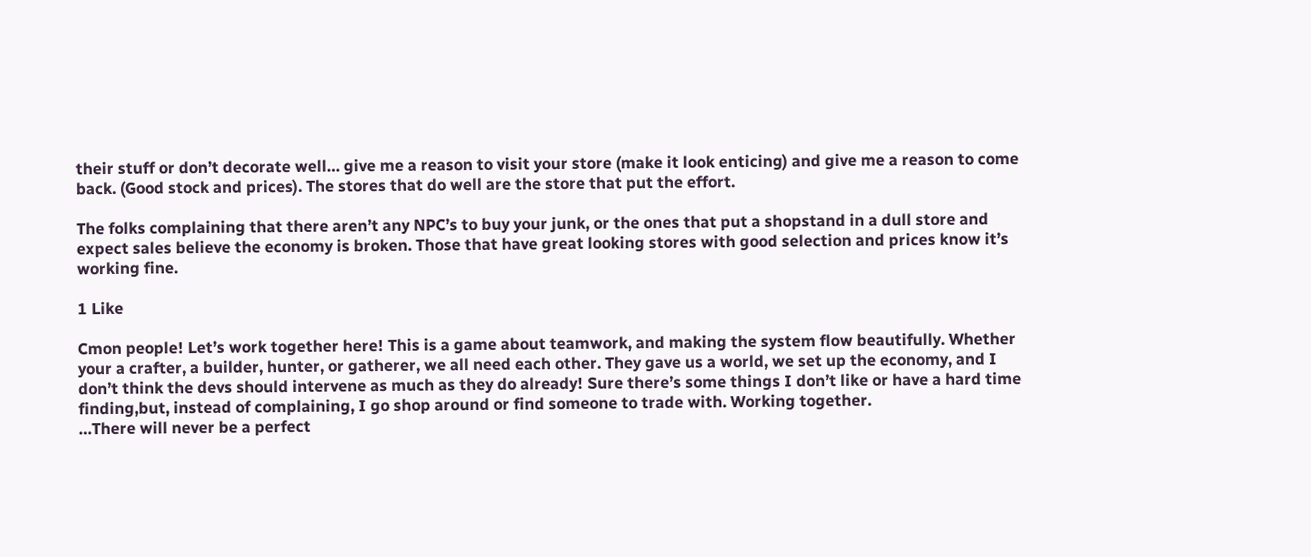their stuff or don’t decorate well… give me a reason to visit your store (make it look enticing) and give me a reason to come back. (Good stock and prices). The stores that do well are the store that put the effort.

The folks complaining that there aren’t any NPC’s to buy your junk, or the ones that put a shopstand in a dull store and expect sales believe the economy is broken. Those that have great looking stores with good selection and prices know it’s working fine.

1 Like

Cmon people! Let’s work together here! This is a game about teamwork, and making the system flow beautifully. Whether your a crafter, a builder, hunter, or gatherer, we all need each other. They gave us a world, we set up the economy, and I don’t think the devs should intervene as much as they do already! Sure there’s some things I don’t like or have a hard time finding,but, instead of complaining, I go shop around or find someone to trade with. Working together.
…There will never be a perfect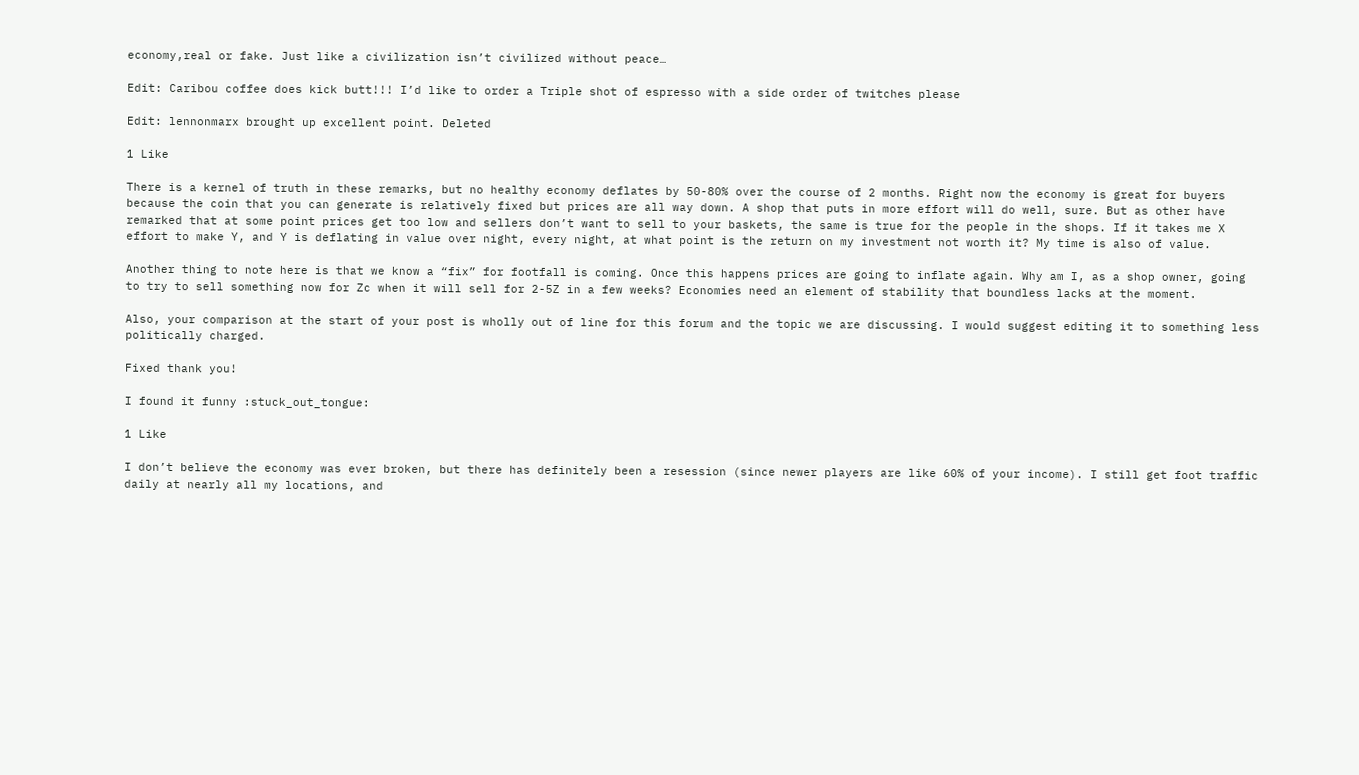economy,real or fake. Just like a civilization isn’t civilized without peace…

Edit: Caribou coffee does kick butt!!! I’d like to order a Triple shot of espresso with a side order of twitches please

Edit: lennonmarx brought up excellent point. Deleted

1 Like

There is a kernel of truth in these remarks, but no healthy economy deflates by 50-80% over the course of 2 months. Right now the economy is great for buyers because the coin that you can generate is relatively fixed but prices are all way down. A shop that puts in more effort will do well, sure. But as other have remarked that at some point prices get too low and sellers don’t want to sell to your baskets, the same is true for the people in the shops. If it takes me X effort to make Y, and Y is deflating in value over night, every night, at what point is the return on my investment not worth it? My time is also of value.

Another thing to note here is that we know a “fix” for footfall is coming. Once this happens prices are going to inflate again. Why am I, as a shop owner, going to try to sell something now for Zc when it will sell for 2-5Z in a few weeks? Economies need an element of stability that boundless lacks at the moment.

Also, your comparison at the start of your post is wholly out of line for this forum and the topic we are discussing. I would suggest editing it to something less politically charged.

Fixed thank you!

I found it funny :stuck_out_tongue:

1 Like

I don’t believe the economy was ever broken, but there has definitely been a resession (since newer players are like 60% of your income). I still get foot traffic daily at nearly all my locations, and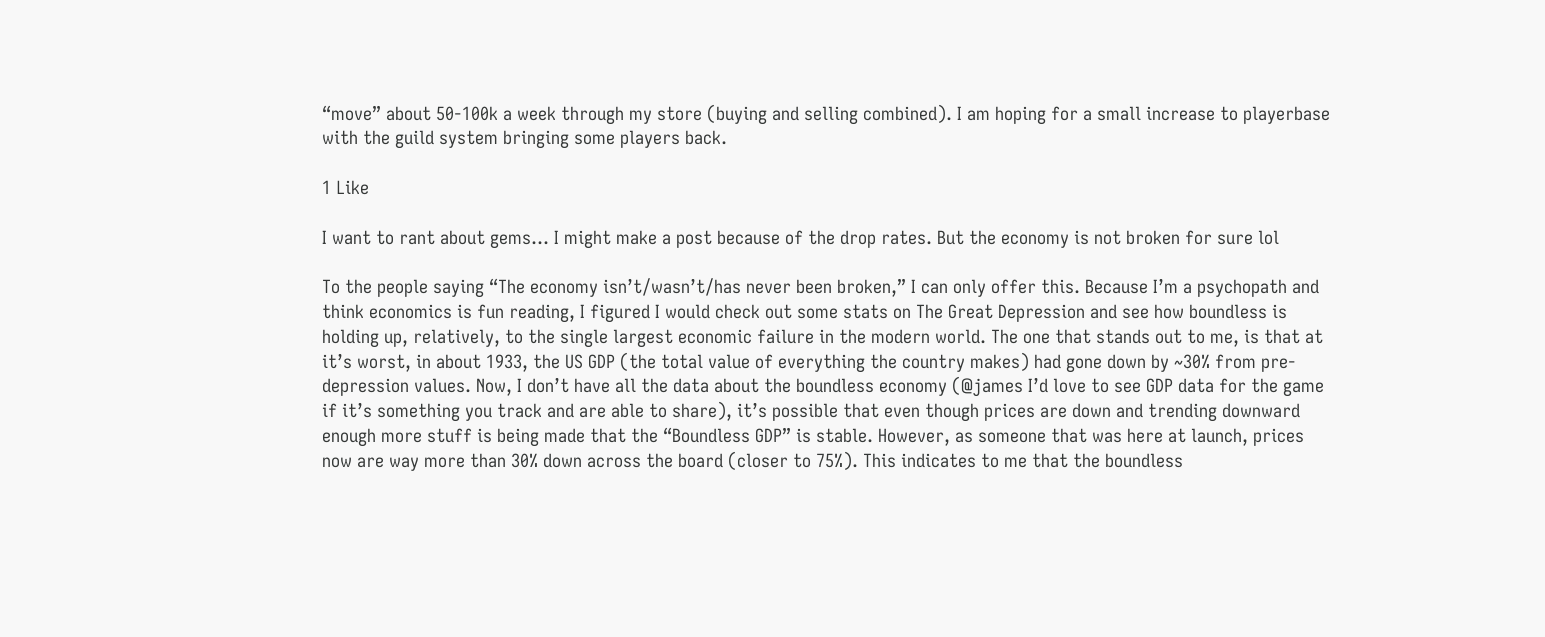“move” about 50-100k a week through my store (buying and selling combined). I am hoping for a small increase to playerbase with the guild system bringing some players back.

1 Like

I want to rant about gems… I might make a post because of the drop rates. But the economy is not broken for sure lol

To the people saying “The economy isn’t/wasn’t/has never been broken,” I can only offer this. Because I’m a psychopath and think economics is fun reading, I figured I would check out some stats on The Great Depression and see how boundless is holding up, relatively, to the single largest economic failure in the modern world. The one that stands out to me, is that at it’s worst, in about 1933, the US GDP (the total value of everything the country makes) had gone down by ~30% from pre-depression values. Now, I don’t have all the data about the boundless economy (@james I’d love to see GDP data for the game if it’s something you track and are able to share), it’s possible that even though prices are down and trending downward enough more stuff is being made that the “Boundless GDP” is stable. However, as someone that was here at launch, prices now are way more than 30% down across the board (closer to 75%). This indicates to me that the boundless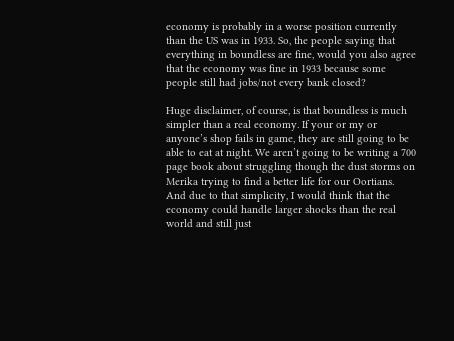economy is probably in a worse position currently than the US was in 1933. So, the people saying that everything in boundless are fine, would you also agree that the economy was fine in 1933 because some people still had jobs/not every bank closed?

Huge disclaimer, of course, is that boundless is much simpler than a real economy. If your or my or anyone’s shop fails in game, they are still going to be able to eat at night. We aren’t going to be writing a 700 page book about struggling though the dust storms on Merika trying to find a better life for our Oortians. And due to that simplicity, I would think that the economy could handle larger shocks than the real world and still just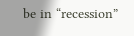be in “recession”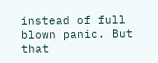instead of full blown panic. But that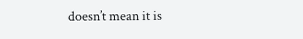doesn’t mean it is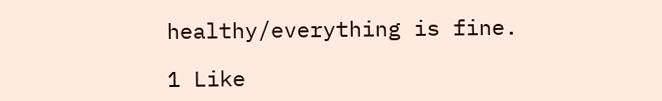healthy/everything is fine.

1 Like